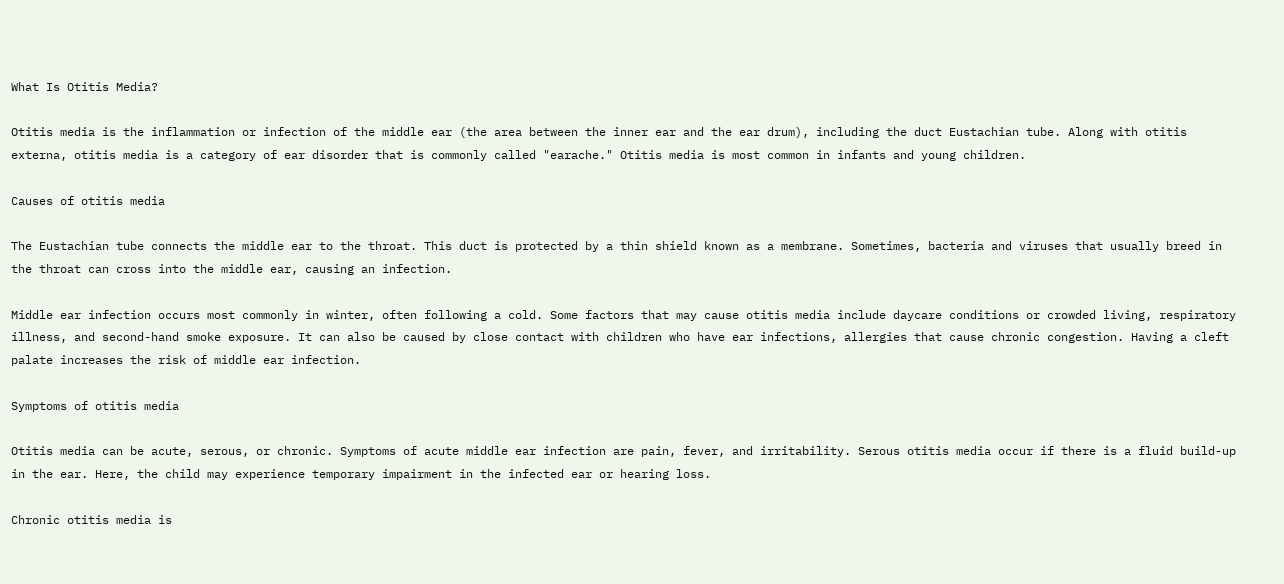What Is Otitis Media?

Otitis media is the inflammation or infection of the middle ear (the area between the inner ear and the ear drum), including the duct Eustachian tube. Along with otitis externa, otitis media is a category of ear disorder that is commonly called "earache." Otitis media is most common in infants and young children.

Causes of otitis media

The Eustachian tube connects the middle ear to the throat. This duct is protected by a thin shield known as a membrane. Sometimes, bacteria and viruses that usually breed in the throat can cross into the middle ear, causing an infection.

Middle ear infection occurs most commonly in winter, often following a cold. Some factors that may cause otitis media include daycare conditions or crowded living, respiratory illness, and second-hand smoke exposure. It can also be caused by close contact with children who have ear infections, allergies that cause chronic congestion. Having a cleft palate increases the risk of middle ear infection.

Symptoms of otitis media

Otitis media can be acute, serous, or chronic. Symptoms of acute middle ear infection are pain, fever, and irritability. Serous otitis media occur if there is a fluid build-up in the ear. Here, the child may experience temporary impairment in the infected ear or hearing loss.

Chronic otitis media is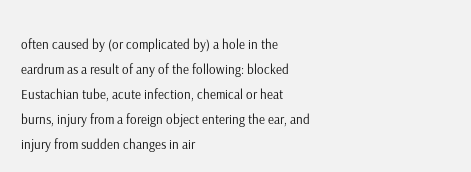often caused by (or complicated by) a hole in the eardrum as a result of any of the following: blocked Eustachian tube, acute infection, chemical or heat burns, injury from a foreign object entering the ear, and injury from sudden changes in air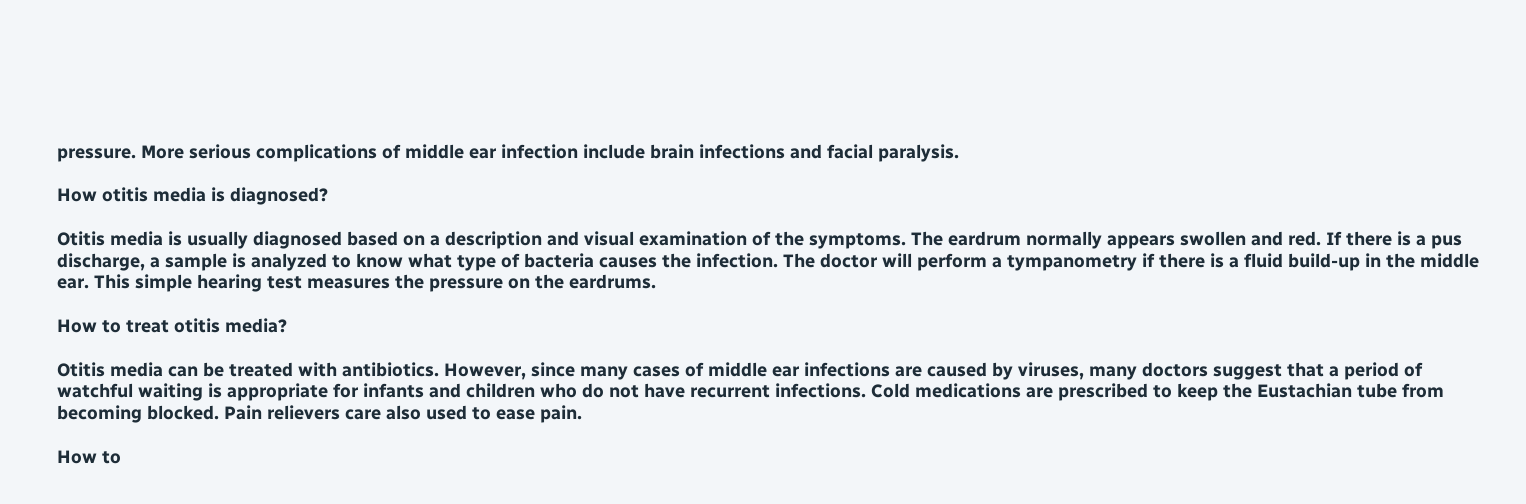pressure. More serious complications of middle ear infection include brain infections and facial paralysis.

How otitis media is diagnosed?

Otitis media is usually diagnosed based on a description and visual examination of the symptoms. The eardrum normally appears swollen and red. If there is a pus discharge, a sample is analyzed to know what type of bacteria causes the infection. The doctor will perform a tympanometry if there is a fluid build-up in the middle ear. This simple hearing test measures the pressure on the eardrums.

How to treat otitis media?

Otitis media can be treated with antibiotics. However, since many cases of middle ear infections are caused by viruses, many doctors suggest that a period of watchful waiting is appropriate for infants and children who do not have recurrent infections. Cold medications are prescribed to keep the Eustachian tube from becoming blocked. Pain relievers care also used to ease pain.

How to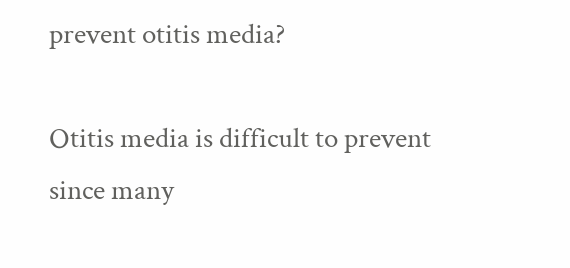prevent otitis media?

Otitis media is difficult to prevent since many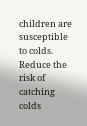children are susceptible to colds. Reduce the risk of catching colds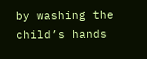by washing the child’s hands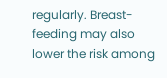regularly. Breast-feeding may also lower the risk among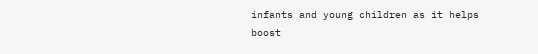infants and young children as it helps boost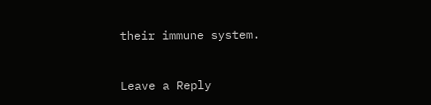their immune system.


Leave a Reply